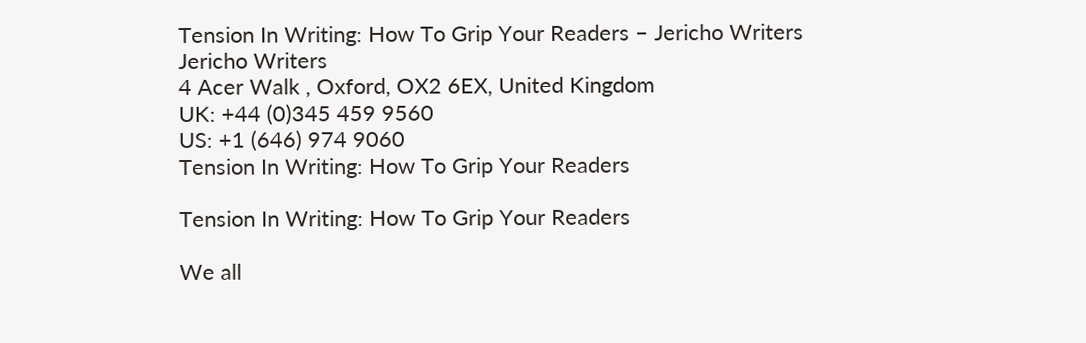Tension In Writing: How To Grip Your Readers – Jericho Writers
Jericho Writers
4 Acer Walk , Oxford, OX2 6EX, United Kingdom
UK: +44 (0)345 459 9560
US: +1 (646) 974 9060
Tension In Writing: How To Grip Your Readers

Tension In Writing: How To Grip Your Readers

We all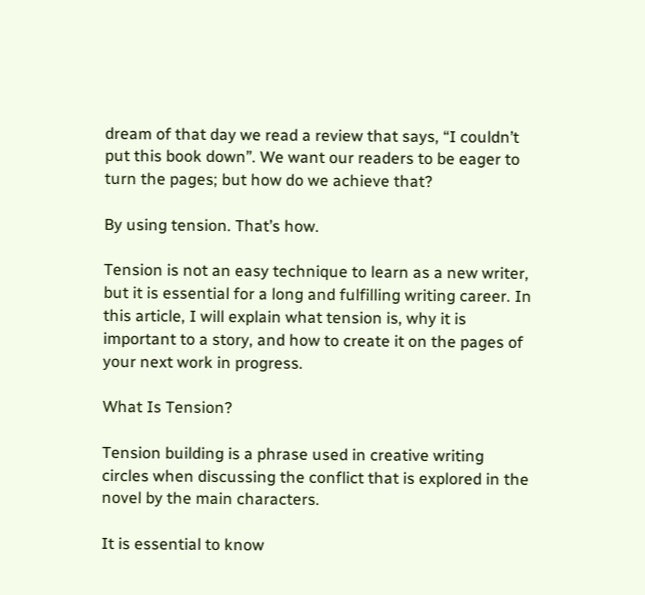dream of that day we read a review that says, “I couldn’t put this book down”. We want our readers to be eager to turn the pages; but how do we achieve that?

By using tension. That’s how.

Tension is not an easy technique to learn as a new writer, but it is essential for a long and fulfilling writing career. In this article, I will explain what tension is, why it is important to a story, and how to create it on the pages of your next work in progress.

What Is Tension?

Tension building is a phrase used in creative writing circles when discussing the conflict that is explored in the novel by the main characters.

It is essential to know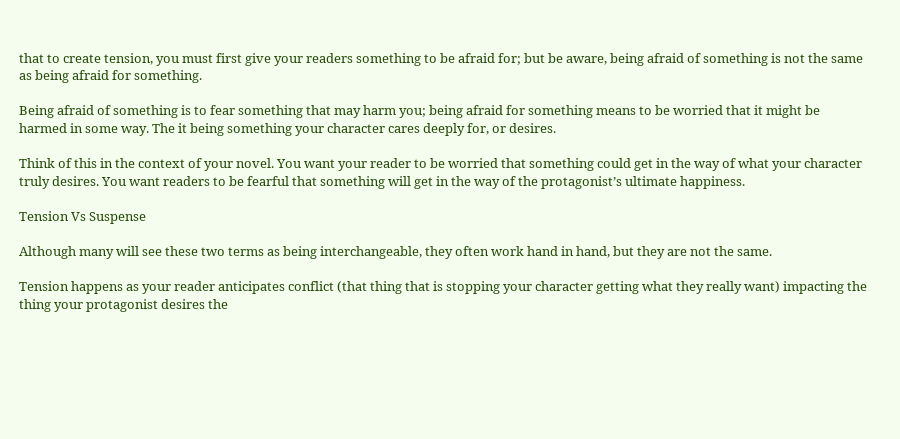that to create tension, you must first give your readers something to be afraid for; but be aware, being afraid of something is not the same as being afraid for something.

Being afraid of something is to fear something that may harm you; being afraid for something means to be worried that it might be harmed in some way. The it being something your character cares deeply for, or desires.

Think of this in the context of your novel. You want your reader to be worried that something could get in the way of what your character truly desires. You want readers to be fearful that something will get in the way of the protagonist’s ultimate happiness.

Tension Vs Suspense

Although many will see these two terms as being interchangeable, they often work hand in hand, but they are not the same.

Tension happens as your reader anticipates conflict (that thing that is stopping your character getting what they really want) impacting the thing your protagonist desires the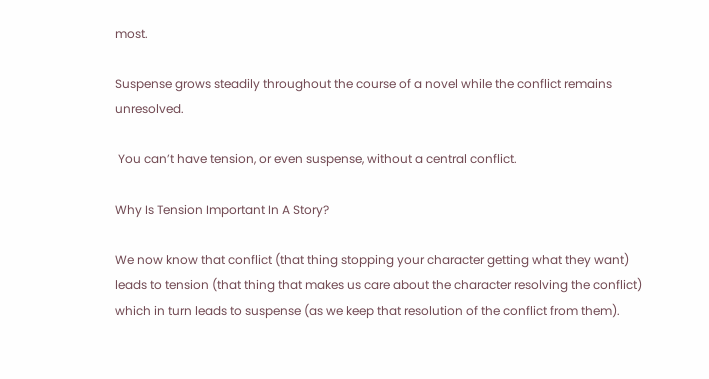most.

Suspense grows steadily throughout the course of a novel while the conflict remains unresolved.

 You can’t have tension, or even suspense, without a central conflict.

Why Is Tension Important In A Story?

We now know that conflict (that thing stopping your character getting what they want) leads to tension (that thing that makes us care about the character resolving the conflict) which in turn leads to suspense (as we keep that resolution of the conflict from them).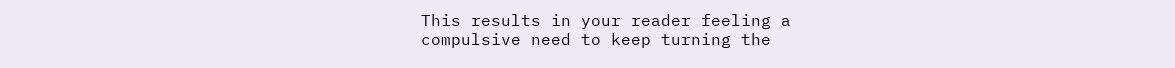This results in your reader feeling a compulsive need to keep turning the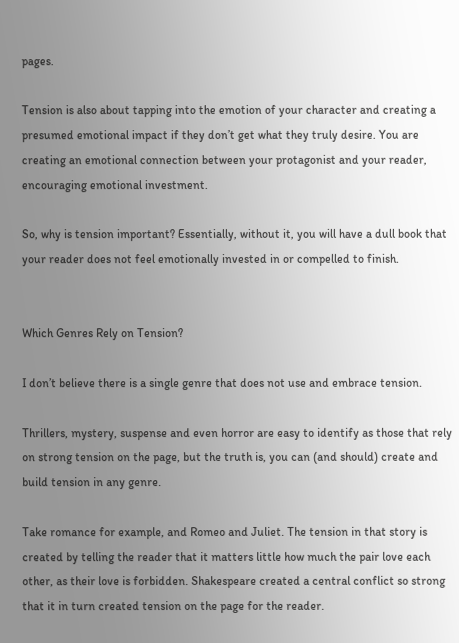pages.

Tension is also about tapping into the emotion of your character and creating a presumed emotional impact if they don’t get what they truly desire. You are creating an emotional connection between your protagonist and your reader, encouraging emotional investment.

So, why is tension important? Essentially, without it, you will have a dull book that your reader does not feel emotionally invested in or compelled to finish.


Which Genres Rely on Tension?

I don’t believe there is a single genre that does not use and embrace tension.

Thrillers, mystery, suspense and even horror are easy to identify as those that rely on strong tension on the page, but the truth is, you can (and should) create and build tension in any genre.

Take romance for example, and Romeo and Juliet. The tension in that story is created by telling the reader that it matters little how much the pair love each other, as their love is forbidden. Shakespeare created a central conflict so strong that it in turn created tension on the page for the reader.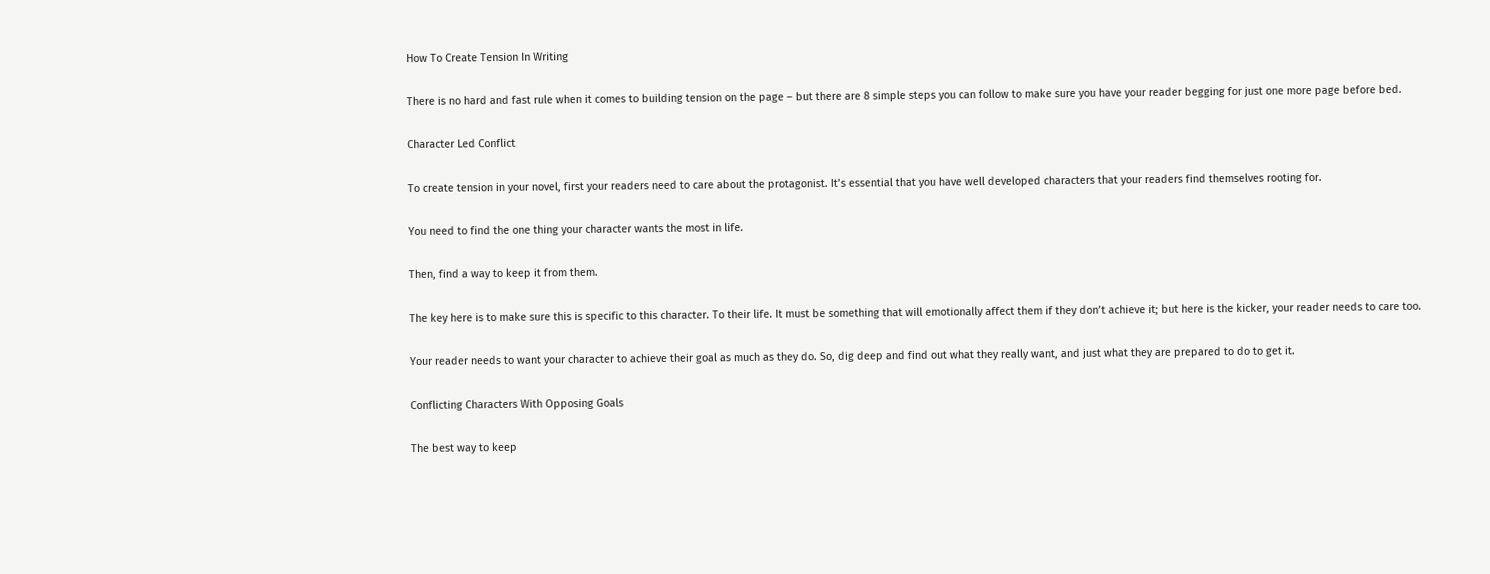How To Create Tension In Writing

There is no hard and fast rule when it comes to building tension on the page – but there are 8 simple steps you can follow to make sure you have your reader begging for just one more page before bed.

Character Led Conflict

To create tension in your novel, first your readers need to care about the protagonist. It’s essential that you have well developed characters that your readers find themselves rooting for.

You need to find the one thing your character wants the most in life.

Then, find a way to keep it from them.

The key here is to make sure this is specific to this character. To their life. It must be something that will emotionally affect them if they don’t achieve it; but here is the kicker, your reader needs to care too.

Your reader needs to want your character to achieve their goal as much as they do. So, dig deep and find out what they really want, and just what they are prepared to do to get it.

Conflicting Characters With Opposing Goals

The best way to keep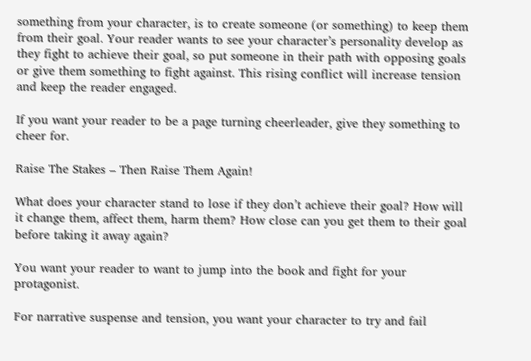something from your character, is to create someone (or something) to keep them from their goal. Your reader wants to see your character’s personality develop as they fight to achieve their goal, so put someone in their path with opposing goals or give them something to fight against. This rising conflict will increase tension and keep the reader engaged.

If you want your reader to be a page turning cheerleader, give they something to cheer for.

Raise The Stakes – Then Raise Them Again!

What does your character stand to lose if they don’t achieve their goal? How will it change them, affect them, harm them? How close can you get them to their goal before taking it away again?

You want your reader to want to jump into the book and fight for your protagonist.

For narrative suspense and tension, you want your character to try and fail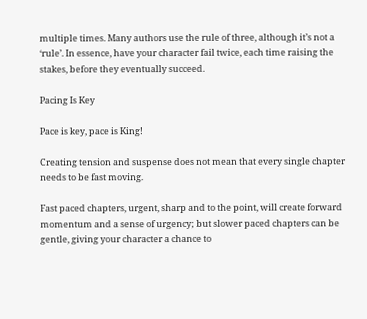multiple times. Many authors use the rule of three, although it’s not a ‘rule’. In essence, have your character fail twice, each time raising the stakes, before they eventually succeed.

Pacing Is Key

Pace is key, pace is King!

Creating tension and suspense does not mean that every single chapter needs to be fast moving.

Fast paced chapters, urgent, sharp and to the point, will create forward momentum and a sense of urgency; but slower paced chapters can be gentle, giving your character a chance to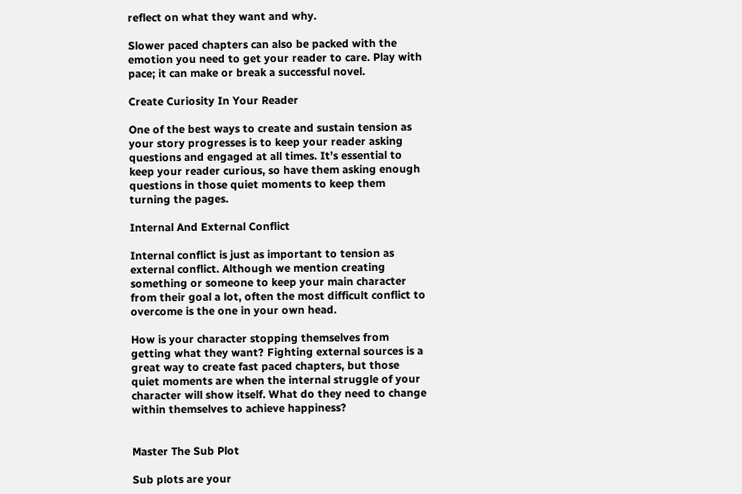reflect on what they want and why.

Slower paced chapters can also be packed with the emotion you need to get your reader to care. Play with pace; it can make or break a successful novel.

Create Curiosity In Your Reader

One of the best ways to create and sustain tension as your story progresses is to keep your reader asking questions and engaged at all times. It’s essential to keep your reader curious, so have them asking enough questions in those quiet moments to keep them turning the pages.

Internal And External Conflict

Internal conflict is just as important to tension as external conflict. Although we mention creating something or someone to keep your main character from their goal a lot, often the most difficult conflict to overcome is the one in your own head.

How is your character stopping themselves from getting what they want? Fighting external sources is a great way to create fast paced chapters, but those quiet moments are when the internal struggle of your character will show itself. What do they need to change within themselves to achieve happiness?


Master The Sub Plot

Sub plots are your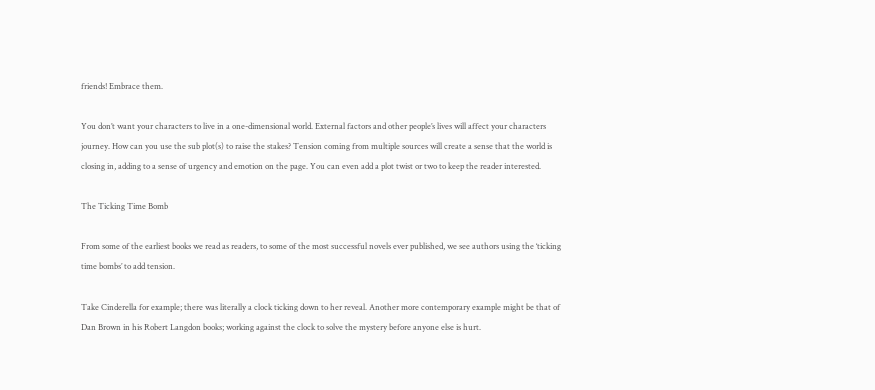friends! Embrace them.

You don’t want your characters to live in a one-dimensional world. External factors and other people’s lives will affect your characters journey. How can you use the sub plot(s) to raise the stakes? Tension coming from multiple sources will create a sense that the world is closing in, adding to a sense of urgency and emotion on the page. You can even add a plot twist or two to keep the reader interested.

The Ticking Time Bomb

From some of the earliest books we read as readers, to some of the most successful novels ever published, we see authors using the ‘ticking time bombs’ to add tension.

Take Cinderella for example; there was literally a clock ticking down to her reveal. Another more contemporary example might be that of Dan Brown in his Robert Langdon books; working against the clock to solve the mystery before anyone else is hurt.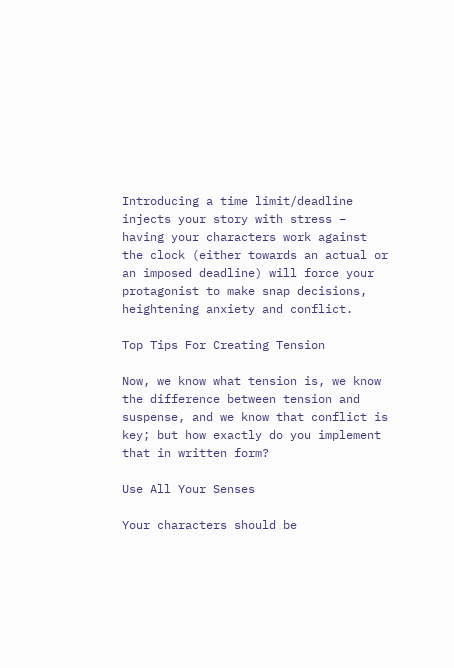Introducing a time limit/deadline injects your story with stress – having your characters work against the clock (either towards an actual or an imposed deadline) will force your protagonist to make snap decisions, heightening anxiety and conflict.

Top Tips For Creating Tension

Now, we know what tension is, we know the difference between tension and suspense, and we know that conflict is key; but how exactly do you implement that in written form?

Use All Your Senses

Your characters should be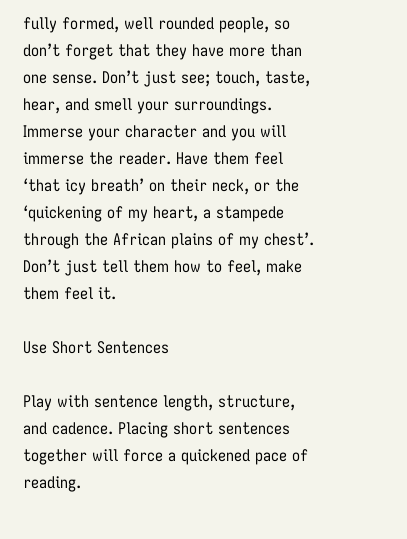fully formed, well rounded people, so don’t forget that they have more than one sense. Don’t just see; touch, taste, hear, and smell your surroundings. Immerse your character and you will immerse the reader. Have them feel ‘that icy breath’ on their neck, or the ‘quickening of my heart, a stampede through the African plains of my chest’. Don’t just tell them how to feel, make them feel it.

Use Short Sentences

Play with sentence length, structure, and cadence. Placing short sentences together will force a quickened pace of reading.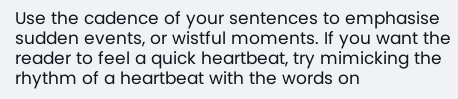Use the cadence of your sentences to emphasise sudden events, or wistful moments. If you want the reader to feel a quick heartbeat, try mimicking the rhythm of a heartbeat with the words on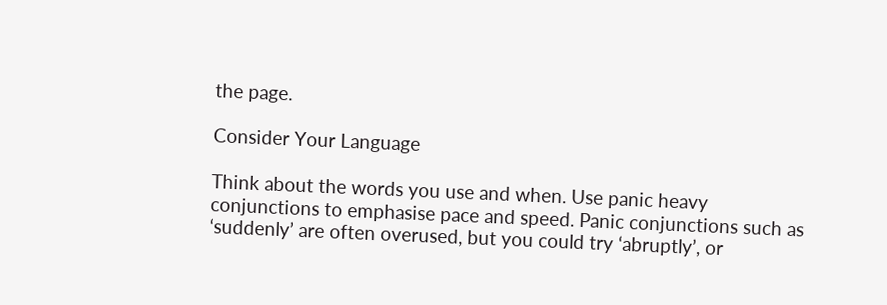the page.

Consider Your Language

Think about the words you use and when. Use panic heavy conjunctions to emphasise pace and speed. Panic conjunctions such as ‘suddenly’ are often overused, but you could try ‘abruptly’, or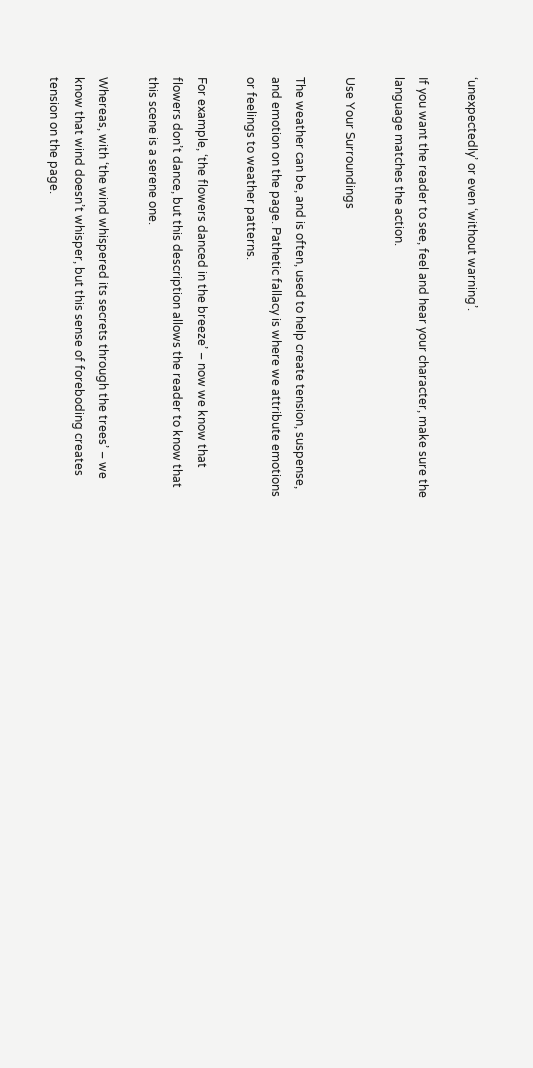‘unexpectedly’ or even ‘without warning’.

If you want the reader to see, feel and hear your character, make sure the language matches the action.

Use Your Surroundings

The weather can be, and is often, used to help create tension, suspense, and emotion on the page. Pathetic fallacy is where we attribute emotions or feelings to weather patterns.

For example, ‘the flowers danced in the breeze’ – now we know that flowers don’t dance, but this description allows the reader to know that this scene is a serene one.

Whereas, with ‘the wind whispered its secrets through the trees’ – we know that wind doesn’t whisper, but this sense of foreboding creates tension on the page.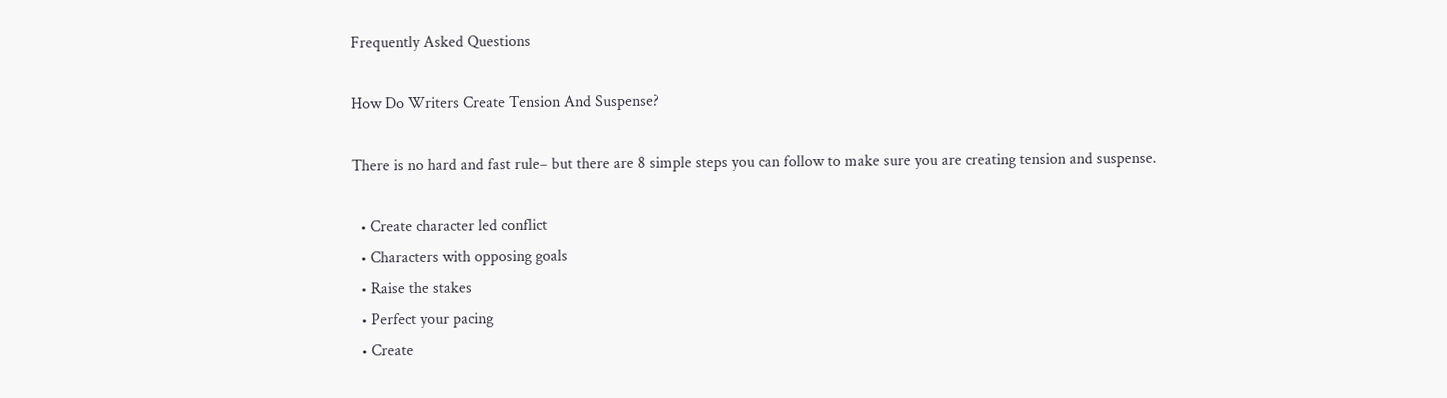Frequently Asked Questions

How Do Writers Create Tension And Suspense?

There is no hard and fast rule– but there are 8 simple steps you can follow to make sure you are creating tension and suspense.

  • Create character led conflict
  • Characters with opposing goals
  • Raise the stakes
  • Perfect your pacing
  • Create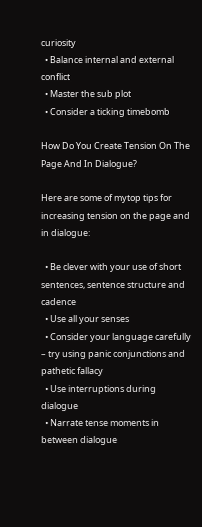curiosity
  • Balance internal and external conflict
  • Master the sub plot
  • Consider a ticking timebomb

How Do You Create Tension On The Page And In Dialogue?

Here are some of mytop tips for increasing tension on the page and in dialogue:

  • Be clever with your use of short sentences, sentence structure and cadence
  • Use all your senses
  • Consider your language carefully – try using panic conjunctions and pathetic fallacy
  • Use interruptions during dialogue
  • Narrate tense moments in between dialogue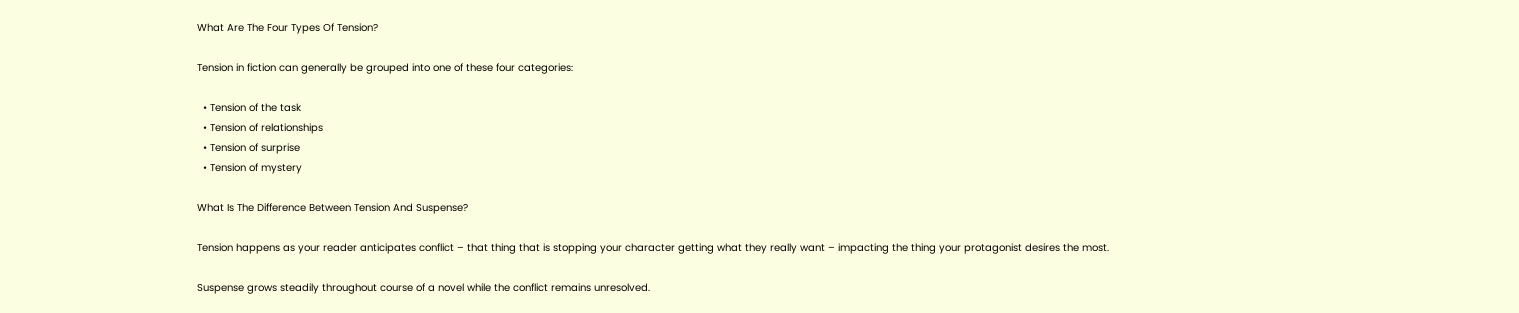What Are The Four Types Of Tension?

Tension in fiction can generally be grouped into one of these four categories:

  • Tension of the task
  • Tension of relationships
  • Tension of surprise
  • Tension of mystery

What Is The Difference Between Tension And Suspense?

Tension happens as your reader anticipates conflict – that thing that is stopping your character getting what they really want – impacting the thing your protagonist desires the most.

Suspense grows steadily throughout course of a novel while the conflict remains unresolved.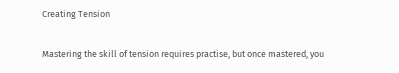Creating Tension

Mastering the skill of tension requires practise, but once mastered, you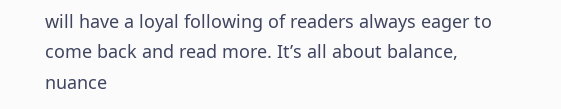will have a loyal following of readers always eager to come back and read more. It’s all about balance, nuance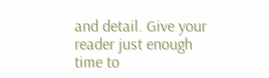and detail. Give your reader just enough time to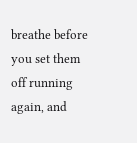breathe before you set them off running again, and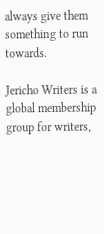always give them something to run towards.

Jericho Writers is a global membership group for writers,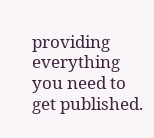providing everything you need to get published.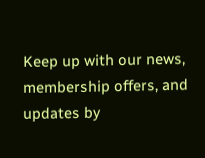Keep up with our news, membership offers, and updates by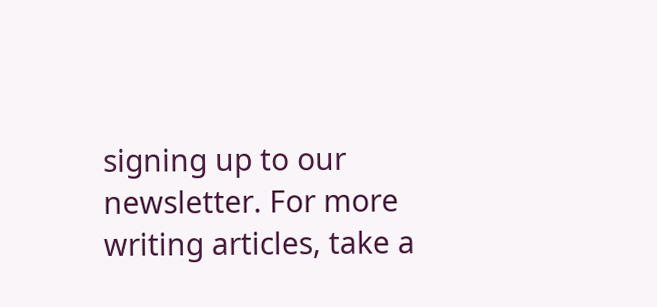signing up to our newsletter. For more writing articles, take a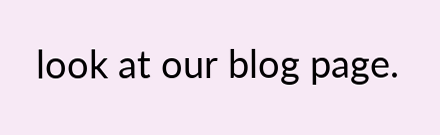look at our blog page.